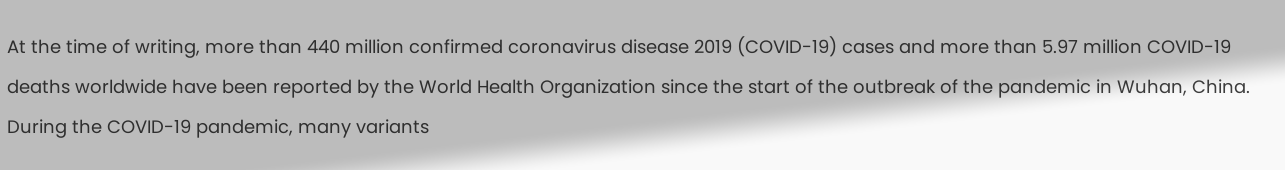At the time of writing, more than 440 million confirmed coronavirus disease 2019 (COVID-19) cases and more than 5.97 million COVID-19 deaths worldwide have been reported by the World Health Organization since the start of the outbreak of the pandemic in Wuhan, China. During the COVID-19 pandemic, many variants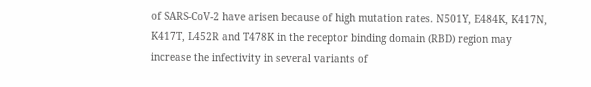of SARS-CoV-2 have arisen because of high mutation rates. N501Y, E484K, K417N, K417T, L452R and T478K in the receptor binding domain (RBD) region may increase the infectivity in several variants of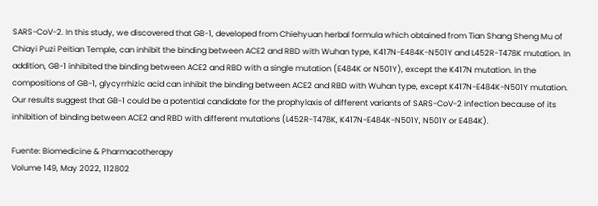SARS-CoV-2. In this study, we discovered that GB-1, developed from Chiehyuan herbal formula which obtained from Tian Shang Sheng Mu of Chiayi Puzi Peitian Temple, can inhibit the binding between ACE2 and RBD with Wuhan type, K417N-E484K-N501Y and L452R-T478K mutation. In addition, GB-1 inhibited the binding between ACE2 and RBD with a single mutation (E484K or N501Y), except the K417N mutation. In the compositions of GB-1, glycyrrhizic acid can inhibit the binding between ACE2 and RBD with Wuhan type, except K417N-E484K-N501Y mutation. Our results suggest that GB-1 could be a potential candidate for the prophylaxis of different variants of SARS-CoV-2 infection because of its inhibition of binding between ACE2 and RBD with different mutations (L452R-T478K, K417N-E484K-N501Y, N501Y or E484K).

Fuente: Biomedicine & Pharmacotherapy
Volume 149, May 2022, 112802